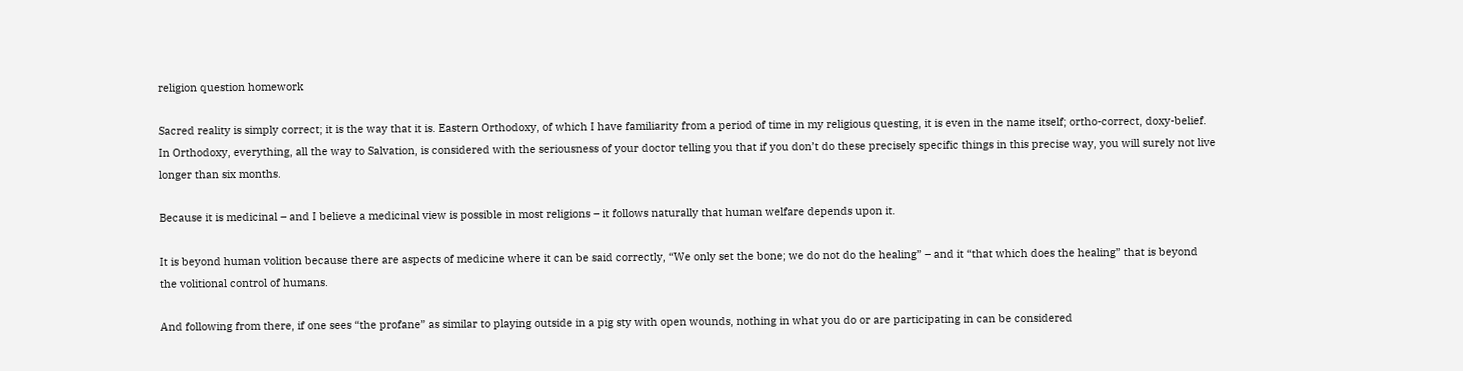religion question homework

Sacred reality is simply correct; it is the way that it is. Eastern Orthodoxy, of which I have familiarity from a period of time in my religious questing, it is even in the name itself; ortho-correct, doxy-belief. In Orthodoxy, everything, all the way to Salvation, is considered with the seriousness of your doctor telling you that if you don’t do these precisely specific things in this precise way, you will surely not live longer than six months.

Because it is medicinal – and I believe a medicinal view is possible in most religions – it follows naturally that human welfare depends upon it.

It is beyond human volition because there are aspects of medicine where it can be said correctly, “We only set the bone; we do not do the healing” – and it “that which does the healing” that is beyond the volitional control of humans.

And following from there, if one sees “the profane” as similar to playing outside in a pig sty with open wounds, nothing in what you do or are participating in can be considered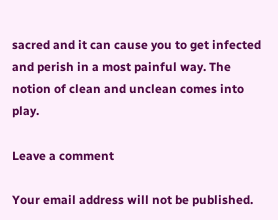sacred and it can cause you to get infected and perish in a most painful way. The notion of clean and unclean comes into play.

Leave a comment

Your email address will not be published.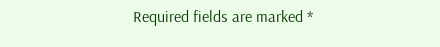Required fields are marked *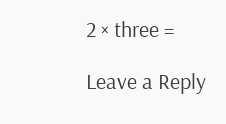2 × three =

Leave a Reply